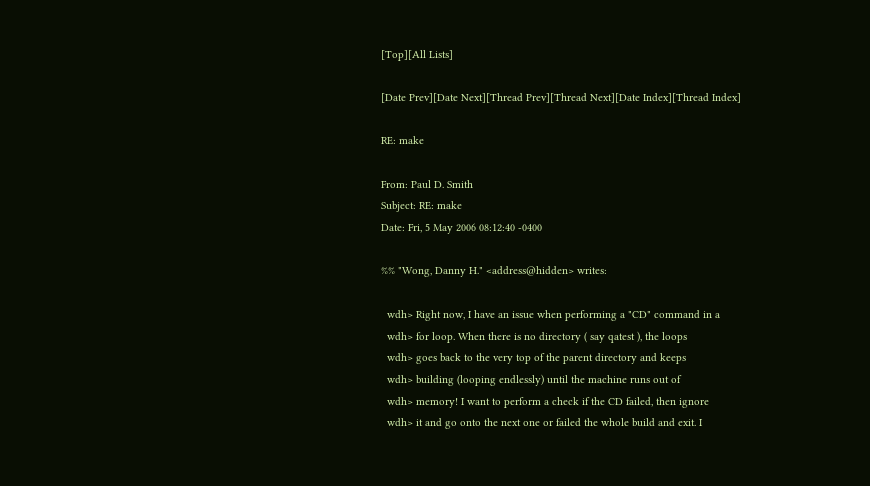[Top][All Lists]

[Date Prev][Date Next][Thread Prev][Thread Next][Date Index][Thread Index]

RE: make

From: Paul D. Smith
Subject: RE: make
Date: Fri, 5 May 2006 08:12:40 -0400

%% "Wong, Danny H." <address@hidden> writes:

  wdh> Right now, I have an issue when performing a "CD" command in a
  wdh> for loop. When there is no directory ( say qatest ), the loops
  wdh> goes back to the very top of the parent directory and keeps
  wdh> building (looping endlessly) until the machine runs out of
  wdh> memory! I want to perform a check if the CD failed, then ignore
  wdh> it and go onto the next one or failed the whole build and exit. I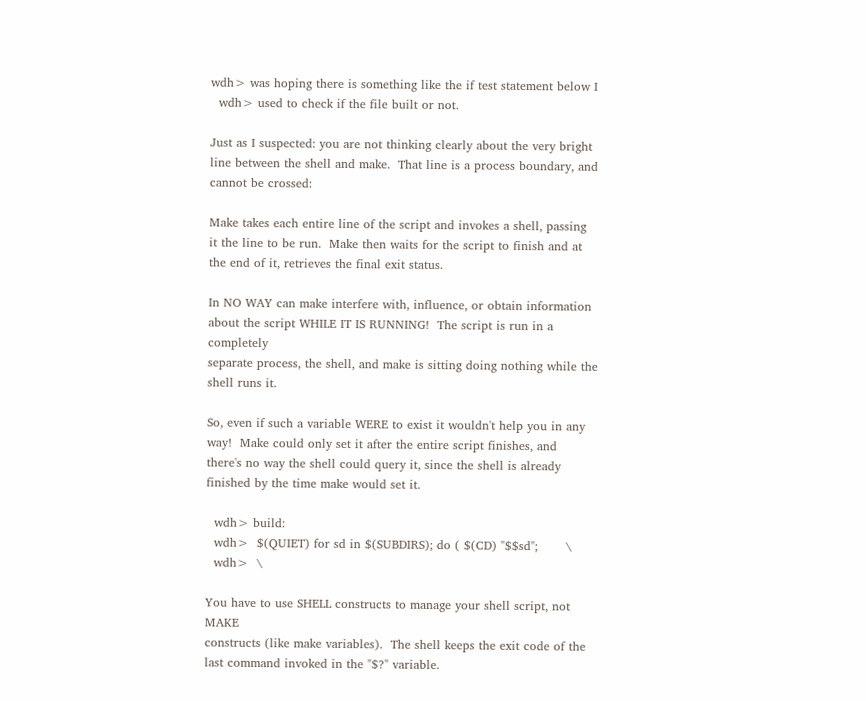wdh> was hoping there is something like the if test statement below I
  wdh> used to check if the file built or not.

Just as I suspected: you are not thinking clearly about the very bright
line between the shell and make.  That line is a process boundary, and
cannot be crossed:

Make takes each entire line of the script and invokes a shell, passing
it the line to be run.  Make then waits for the script to finish and at
the end of it, retrieves the final exit status.

In NO WAY can make interfere with, influence, or obtain information
about the script WHILE IT IS RUNNING!  The script is run in a completely
separate process, the shell, and make is sitting doing nothing while the
shell runs it.

So, even if such a variable WERE to exist it wouldn't help you in any
way!  Make could only set it after the entire script finishes, and
there's no way the shell could query it, since the shell is already
finished by the time make would set it.

  wdh> build:
  wdh>  $(QUIET) for sd in $(SUBDIRS); do ( $(CD) "$$sd";       \
  wdh>  \

You have to use SHELL constructs to manage your shell script, not MAKE
constructs (like make variables).  The shell keeps the exit code of the
last command invoked in the "$?" variable.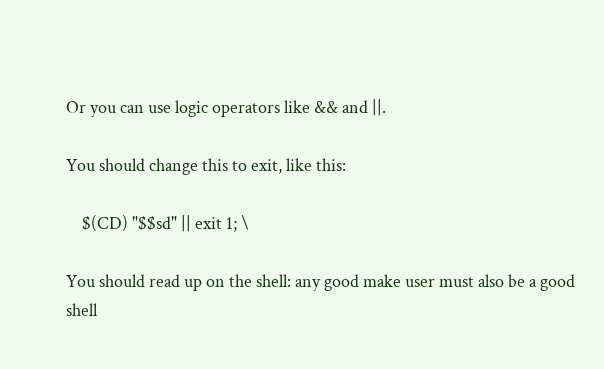Or you can use logic operators like && and ||.

You should change this to exit, like this:

    $(CD) "$$sd" || exit 1; \

You should read up on the shell: any good make user must also be a good
shell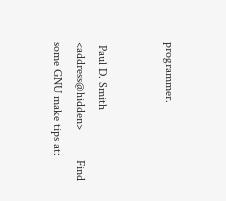programmer.


 Paul D. Smith <address@hidden>          Find some GNU make tips at: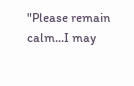"Please remain calm...I may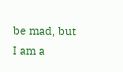be mad, but I am a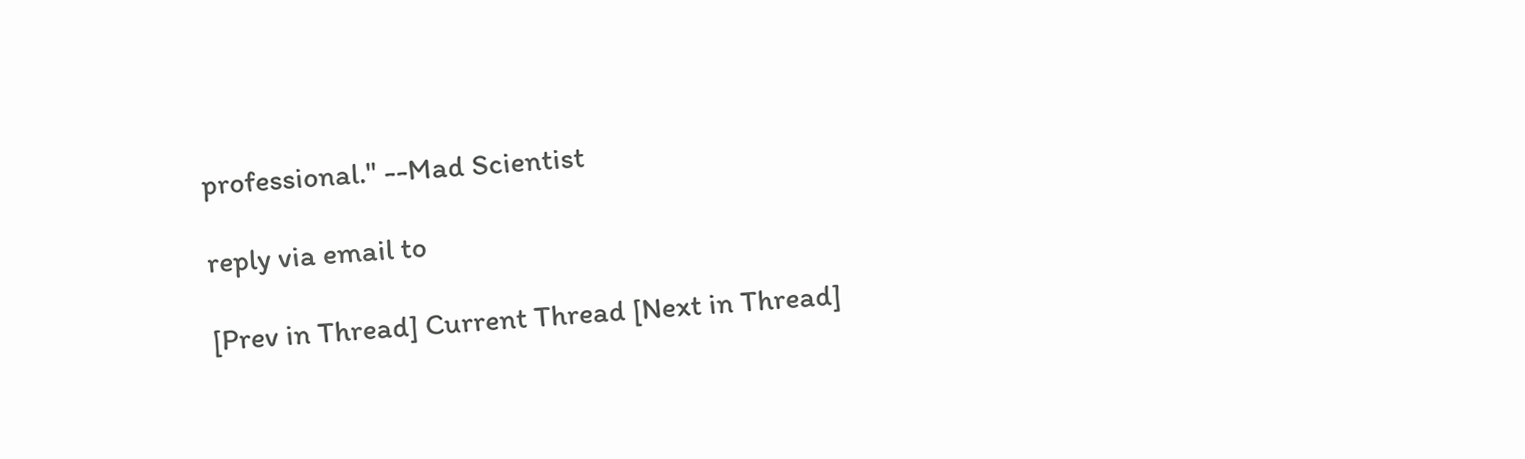professional." --Mad Scientist

reply via email to

[Prev in Thread] Current Thread [Next in Thread]